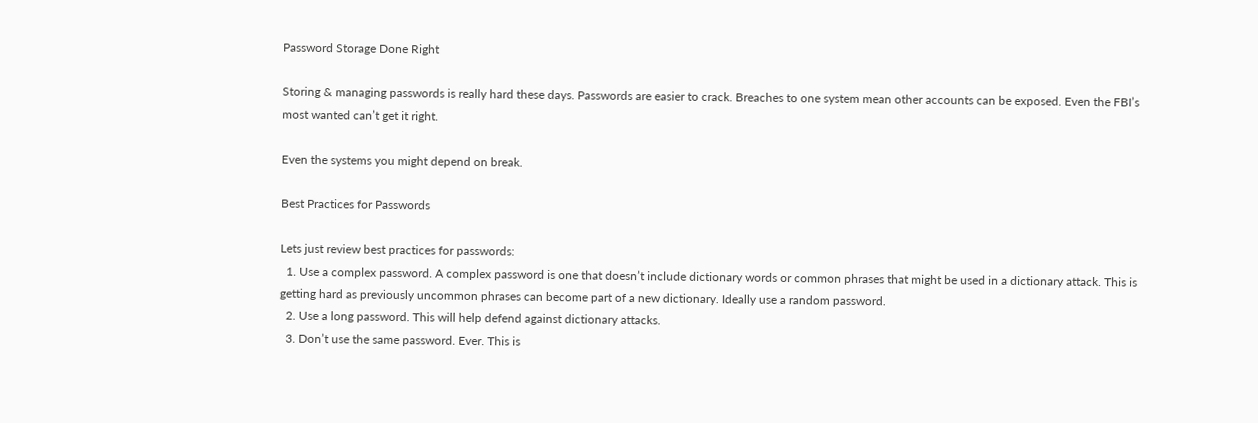Password Storage Done Right

Storing & managing passwords is really hard these days. Passwords are easier to crack. Breaches to one system mean other accounts can be exposed. Even the FBI’s most wanted can’t get it right.

Even the systems you might depend on break.

Best Practices for Passwords

Lets just review best practices for passwords:
  1. Use a complex password. A complex password is one that doesn’t include dictionary words or common phrases that might be used in a dictionary attack. This is getting hard as previously uncommon phrases can become part of a new dictionary. Ideally use a random password.
  2. Use a long password. This will help defend against dictionary attacks.
  3. Don’t use the same password. Ever. This is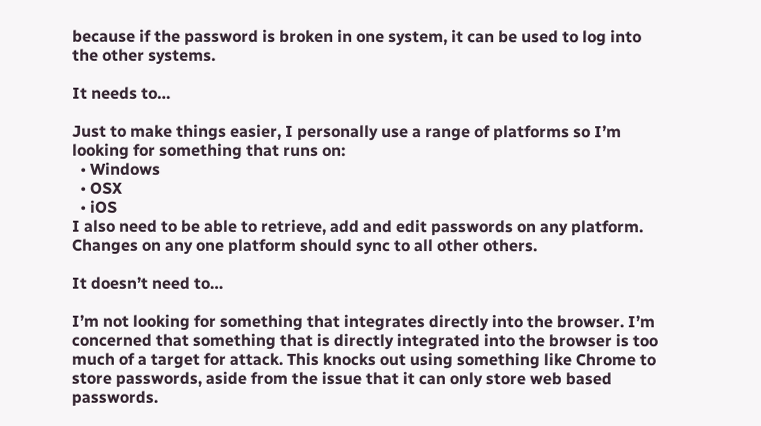because if the password is broken in one system, it can be used to log into the other systems.

It needs to…

Just to make things easier, I personally use a range of platforms so I’m looking for something that runs on:
  • Windows
  • OSX
  • iOS
I also need to be able to retrieve, add and edit passwords on any platform. Changes on any one platform should sync to all other others.

It doesn’t need to…

I’m not looking for something that integrates directly into the browser. I’m concerned that something that is directly integrated into the browser is too much of a target for attack. This knocks out using something like Chrome to store passwords, aside from the issue that it can only store web based passwords.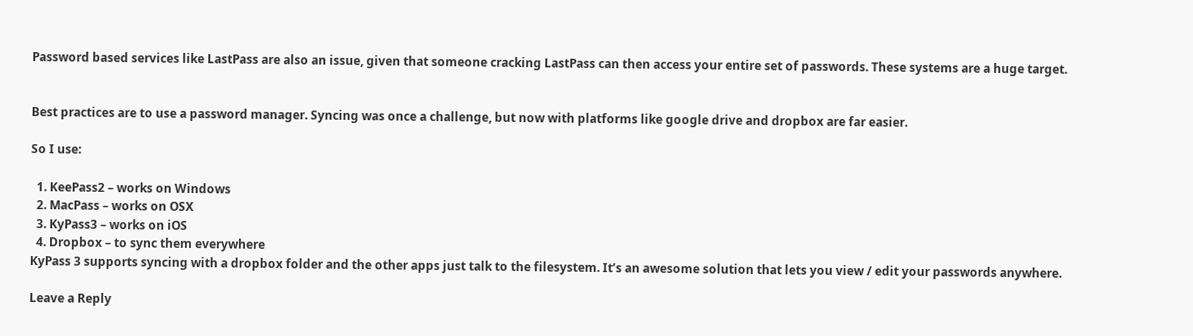Password based services like LastPass are also an issue, given that someone cracking LastPass can then access your entire set of passwords. These systems are a huge target.


Best practices are to use a password manager. Syncing was once a challenge, but now with platforms like google drive and dropbox are far easier.

So I use:

  1. KeePass2 – works on Windows
  2. MacPass – works on OSX
  3. KyPass3 – works on iOS
  4. Dropbox – to sync them everywhere
KyPass 3 supports syncing with a dropbox folder and the other apps just talk to the filesystem. It’s an awesome solution that lets you view / edit your passwords anywhere.

Leave a Reply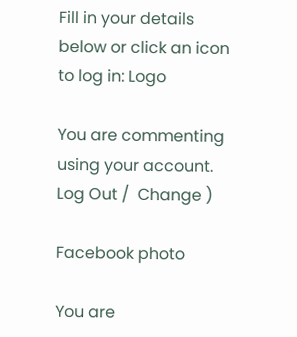Fill in your details below or click an icon to log in: Logo

You are commenting using your account. Log Out /  Change )

Facebook photo

You are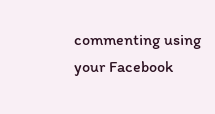commenting using your Facebook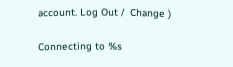account. Log Out /  Change )

Connecting to %s